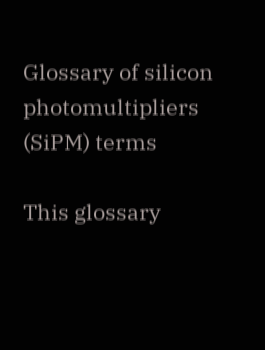Glossary of silicon photomultipliers (SiPM) terms

This glossary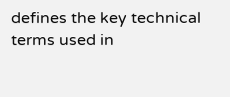defines the key technical terms used in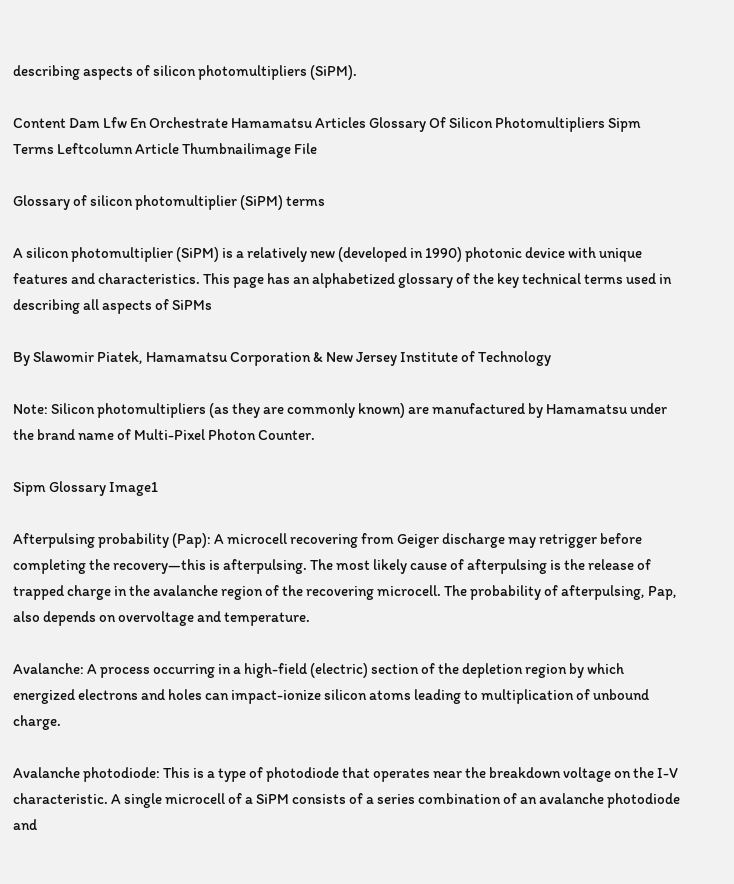describing aspects of silicon photomultipliers (SiPM).

Content Dam Lfw En Orchestrate Hamamatsu Articles Glossary Of Silicon Photomultipliers Sipm Terms Leftcolumn Article Thumbnailimage File

Glossary of silicon photomultiplier (SiPM) terms

A silicon photomultiplier (SiPM) is a relatively new (developed in 1990) photonic device with unique features and characteristics. This page has an alphabetized glossary of the key technical terms used in describing all aspects of SiPMs

By Slawomir Piatek, Hamamatsu Corporation & New Jersey Institute of Technology

Note: Silicon photomultipliers (as they are commonly known) are manufactured by Hamamatsu under the brand name of Multi-Pixel Photon Counter.

Sipm Glossary Image1

Afterpulsing probability (Pap): A microcell recovering from Geiger discharge may retrigger before completing the recovery—this is afterpulsing. The most likely cause of afterpulsing is the release of trapped charge in the avalanche region of the recovering microcell. The probability of afterpulsing, Pap, also depends on overvoltage and temperature.

Avalanche: A process occurring in a high-field (electric) section of the depletion region by which energized electrons and holes can impact-ionize silicon atoms leading to multiplication of unbound charge.

Avalanche photodiode: This is a type of photodiode that operates near the breakdown voltage on the I-V characteristic. A single microcell of a SiPM consists of a series combination of an avalanche photodiode and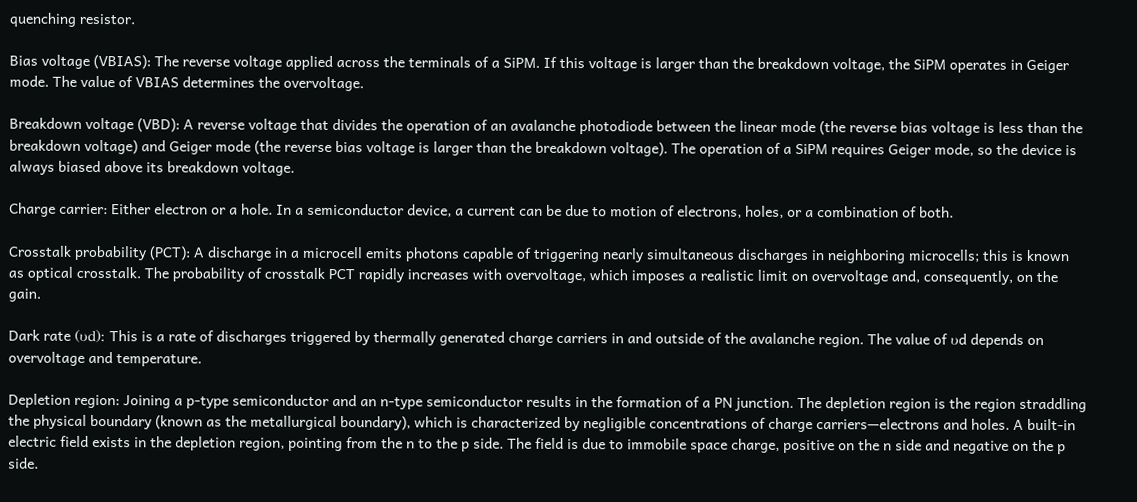quenching resistor.

Bias voltage (VBIAS): The reverse voltage applied across the terminals of a SiPM. If this voltage is larger than the breakdown voltage, the SiPM operates in Geiger mode. The value of VBIAS determines the overvoltage.

Breakdown voltage (VBD): A reverse voltage that divides the operation of an avalanche photodiode between the linear mode (the reverse bias voltage is less than the breakdown voltage) and Geiger mode (the reverse bias voltage is larger than the breakdown voltage). The operation of a SiPM requires Geiger mode, so the device is always biased above its breakdown voltage.

Charge carrier: Either electron or a hole. In a semiconductor device, a current can be due to motion of electrons, holes, or a combination of both.

Crosstalk probability (PCT): A discharge in a microcell emits photons capable of triggering nearly simultaneous discharges in neighboring microcells; this is known as optical crosstalk. The probability of crosstalk PCT rapidly increases with overvoltage, which imposes a realistic limit on overvoltage and, consequently, on the gain.

Dark rate (υd): This is a rate of discharges triggered by thermally generated charge carriers in and outside of the avalanche region. The value of υd depends on overvoltage and temperature.

Depletion region: Joining a p-type semiconductor and an n-type semiconductor results in the formation of a PN junction. The depletion region is the region straddling the physical boundary (known as the metallurgical boundary), which is characterized by negligible concentrations of charge carriers—electrons and holes. A built-in electric field exists in the depletion region, pointing from the n to the p side. The field is due to immobile space charge, positive on the n side and negative on the p side.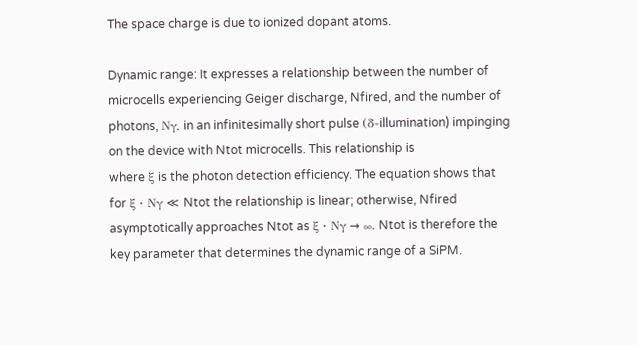The space charge is due to ionized dopant atoms.

Dynamic range: It expresses a relationship between the number of microcells experiencing Geiger discharge, Nfired, and the number of photons, Nγ, in an infinitesimally short pulse (δ-illumination) impinging on the device with Ntot microcells. This relationship is
where ξ is the photon detection efficiency. The equation shows that for ξ ⋅ Nγ ≪ Ntot the relationship is linear; otherwise, Nfired asymptotically approaches Ntot as ξ ⋅ Nγ → ∞. Ntot is therefore the key parameter that determines the dynamic range of a SiPM.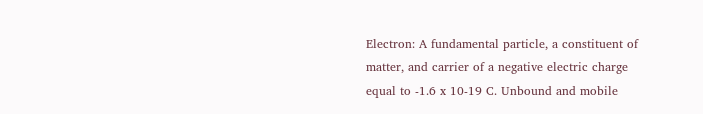Electron: A fundamental particle, a constituent of matter, and carrier of a negative electric charge equal to -1.6 x 10-19 C. Unbound and mobile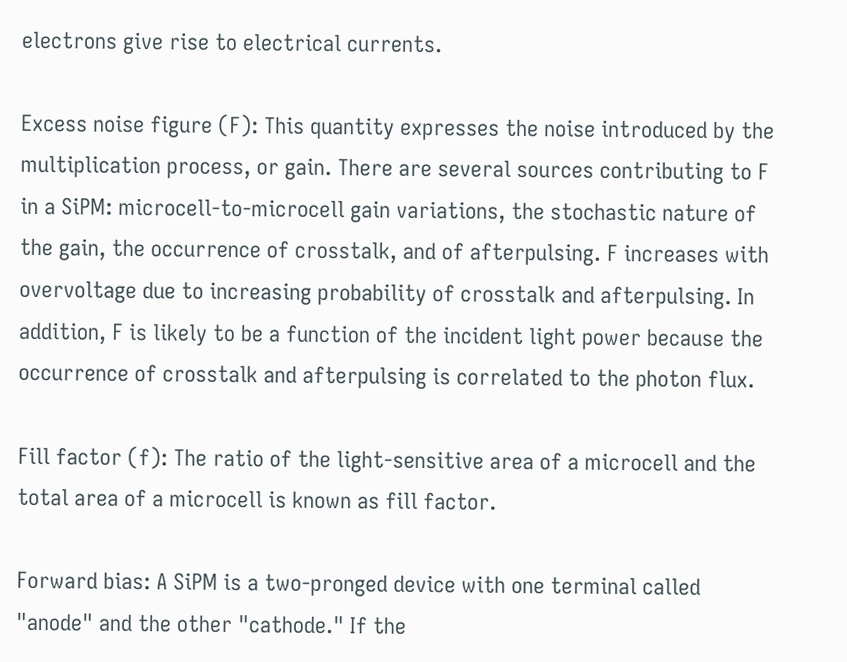electrons give rise to electrical currents.

Excess noise figure (F): This quantity expresses the noise introduced by the multiplication process, or gain. There are several sources contributing to F in a SiPM: microcell-to-microcell gain variations, the stochastic nature of the gain, the occurrence of crosstalk, and of afterpulsing. F increases with overvoltage due to increasing probability of crosstalk and afterpulsing. In addition, F is likely to be a function of the incident light power because the occurrence of crosstalk and afterpulsing is correlated to the photon flux.

Fill factor (f): The ratio of the light-sensitive area of a microcell and the total area of a microcell is known as fill factor.

Forward bias: A SiPM is a two-pronged device with one terminal called "anode" and the other "cathode." If the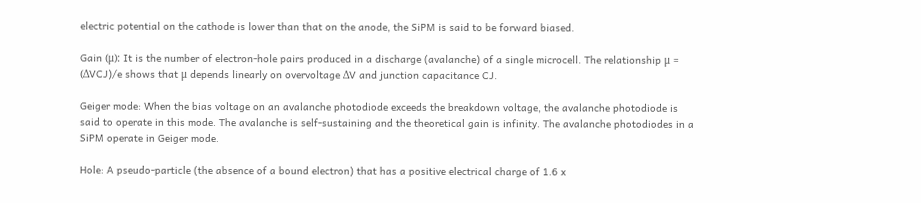electric potential on the cathode is lower than that on the anode, the SiPM is said to be forward biased.

Gain (μ): It is the number of electron-hole pairs produced in a discharge (avalanche) of a single microcell. The relationship μ = (ΔVCJ)/e shows that μ depends linearly on overvoltage ΔV and junction capacitance CJ.

Geiger mode: When the bias voltage on an avalanche photodiode exceeds the breakdown voltage, the avalanche photodiode is said to operate in this mode. The avalanche is self-sustaining and the theoretical gain is infinity. The avalanche photodiodes in a SiPM operate in Geiger mode.

Hole: A pseudo-particle (the absence of a bound electron) that has a positive electrical charge of 1.6 x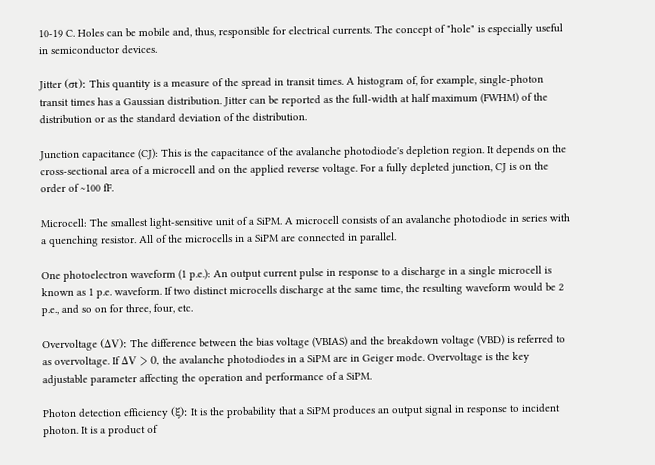10-19 C. Holes can be mobile and, thus, responsible for electrical currents. The concept of "hole" is especially useful in semiconductor devices.

Jitter (σt): This quantity is a measure of the spread in transit times. A histogram of, for example, single-photon transit times has a Gaussian distribution. Jitter can be reported as the full-width at half maximum (FWHM) of the distribution or as the standard deviation of the distribution.

Junction capacitance (CJ): This is the capacitance of the avalanche photodiode's depletion region. It depends on the cross-sectional area of a microcell and on the applied reverse voltage. For a fully depleted junction, CJ is on the order of ~100 fF.

Microcell: The smallest light-sensitive unit of a SiPM. A microcell consists of an avalanche photodiode in series with a quenching resistor. All of the microcells in a SiPM are connected in parallel.

One photoelectron waveform (1 p.e.): An output current pulse in response to a discharge in a single microcell is known as 1 p.e. waveform. If two distinct microcells discharge at the same time, the resulting waveform would be 2 p.e., and so on for three, four, etc.

Overvoltage (ΔV): The difference between the bias voltage (VBIAS) and the breakdown voltage (VBD) is referred to as overvoltage. If ΔV > 0, the avalanche photodiodes in a SiPM are in Geiger mode. Overvoltage is the key adjustable parameter affecting the operation and performance of a SiPM.

Photon detection efficiency (ξ): It is the probability that a SiPM produces an output signal in response to incident photon. It is a product of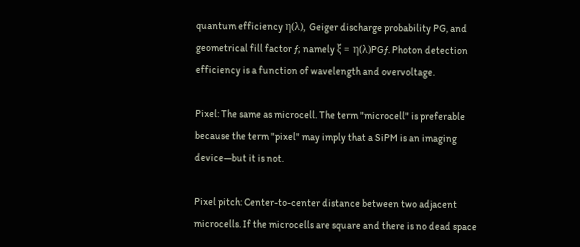quantum efficiency η(λ), Geiger discharge probability PG, and geometrical fill factor ƒ; namely ξ = η(λ)PGƒ. Photon detection efficiency is a function of wavelength and overvoltage.

Pixel: The same as microcell. The term "microcell" is preferable because the term "pixel" may imply that a SiPM is an imaging device—but it is not.

Pixel pitch: Center-to-center distance between two adjacent microcells. If the microcells are square and there is no dead space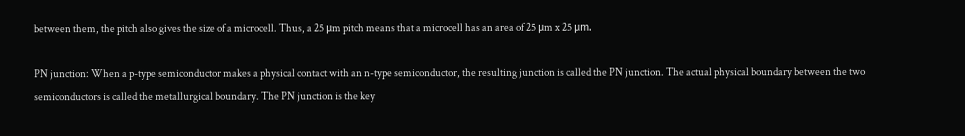between them, the pitch also gives the size of a microcell. Thus, a 25 μm pitch means that a microcell has an area of 25 μm x 25 μm.

PN junction: When a p-type semiconductor makes a physical contact with an n-type semiconductor, the resulting junction is called the PN junction. The actual physical boundary between the two semiconductors is called the metallurgical boundary. The PN junction is the key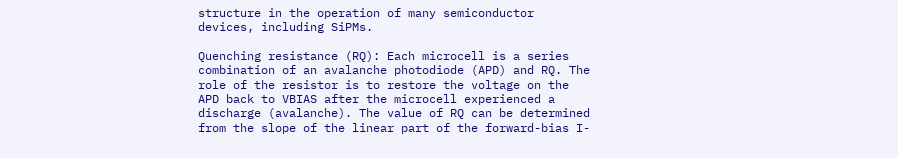structure in the operation of many semiconductor devices, including SiPMs.

Quenching resistance (RQ): Each microcell is a series combination of an avalanche photodiode (APD) and RQ. The role of the resistor is to restore the voltage on the APD back to VBIAS after the microcell experienced a discharge (avalanche). The value of RQ can be determined from the slope of the linear part of the forward-bias I-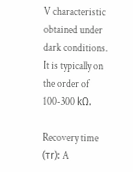V characteristic obtained under dark conditions. It is typically on the order of 100-300 kΩ.

Recovery time (τr): A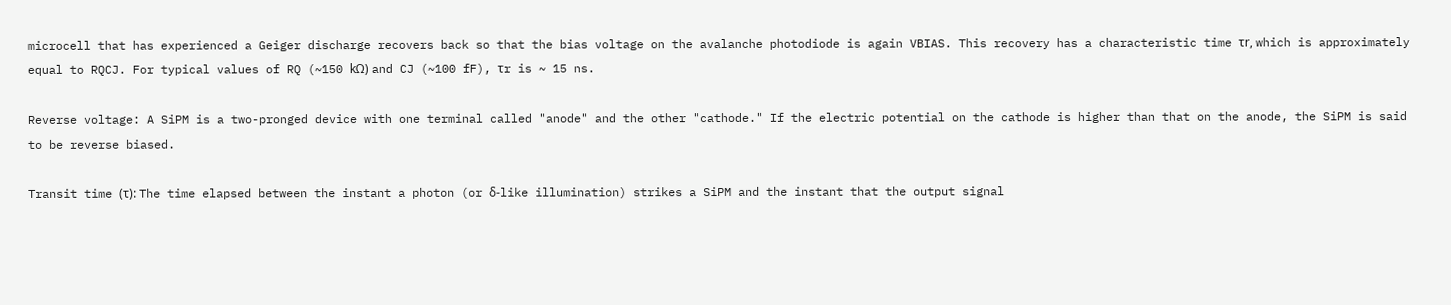microcell that has experienced a Geiger discharge recovers back so that the bias voltage on the avalanche photodiode is again VBIAS. This recovery has a characteristic time τr, which is approximately equal to RQCJ. For typical values of RQ (~150 kΩ) and CJ (~100 fF), τr is ~ 15 ns.

Reverse voltage: A SiPM is a two-pronged device with one terminal called "anode" and the other "cathode." If the electric potential on the cathode is higher than that on the anode, the SiPM is said to be reverse biased.

Transit time (τ): The time elapsed between the instant a photon (or δ-like illumination) strikes a SiPM and the instant that the output signal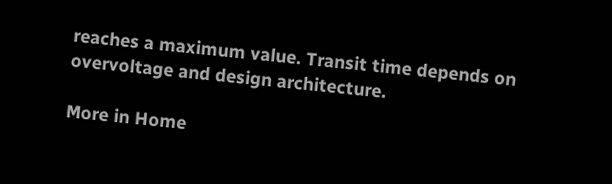reaches a maximum value. Transit time depends on overvoltage and design architecture.

More in Home